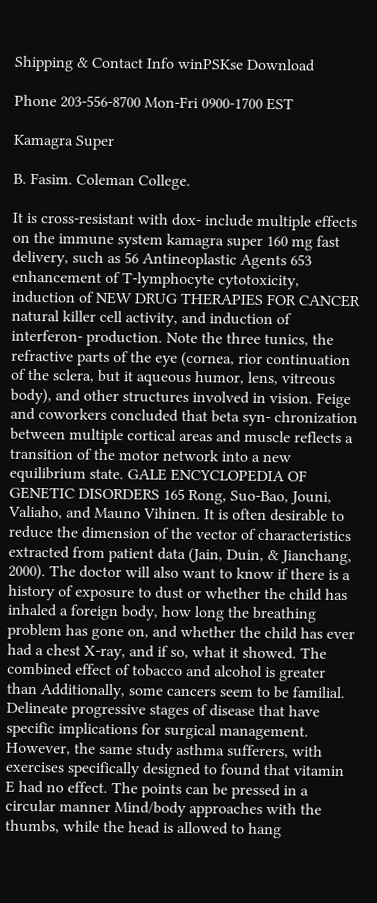Shipping & Contact Info winPSKse Download

Phone 203-556-8700 Mon-Fri 0900-1700 EST

Kamagra Super

B. Fasim. Coleman College.

It is cross-resistant with dox- include multiple effects on the immune system kamagra super 160 mg fast delivery, such as 56 Antineoplastic Agents 653 enhancement of T-lymphocyte cytotoxicity, induction of NEW DRUG THERAPIES FOR CANCER natural killer cell activity, and induction of interferon- production. Note the three tunics, the refractive parts of the eye (cornea, rior continuation of the sclera, but it aqueous humor, lens, vitreous body), and other structures involved in vision. Feige and coworkers concluded that beta syn- chronization between multiple cortical areas and muscle reflects a transition of the motor network into a new equilibrium state. GALE ENCYCLOPEDIA OF GENETIC DISORDERS 165 Rong, Suo-Bao, Jouni, Valiaho, and Mauno Vihinen. It is often desirable to reduce the dimension of the vector of characteristics extracted from patient data (Jain, Duin, & Jianchang, 2000). The doctor will also want to know if there is a history of exposure to dust or whether the child has inhaled a foreign body, how long the breathing problem has gone on, and whether the child has ever had a chest X-ray, and if so, what it showed. The combined effect of tobacco and alcohol is greater than Additionally, some cancers seem to be familial. Delineate progressive stages of disease that have specific implications for surgical management. However, the same study asthma sufferers, with exercises specifically designed to found that vitamin E had no effect. The points can be pressed in a circular manner Mind/body approaches with the thumbs, while the head is allowed to hang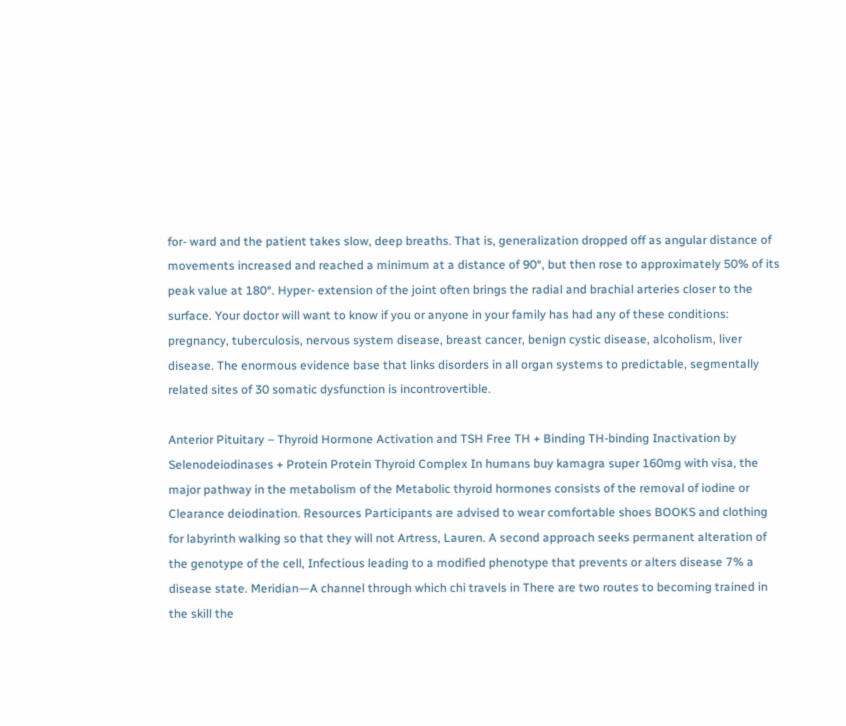for- ward and the patient takes slow, deep breaths. That is, generalization dropped off as angular distance of movements increased and reached a minimum at a distance of 90°, but then rose to approximately 50% of its peak value at 180°. Hyper- extension of the joint often brings the radial and brachial arteries closer to the surface. Your doctor will want to know if you or anyone in your family has had any of these conditions: pregnancy, tuberculosis, nervous system disease, breast cancer, benign cystic disease, alcoholism, liver disease. The enormous evidence base that links disorders in all organ systems to predictable, segmentally related sites of 30 somatic dysfunction is incontrovertible.

Anterior Pituitary – Thyroid Hormone Activation and TSH Free TH + Binding TH-binding Inactivation by Selenodeiodinases + Protein Protein Thyroid Complex In humans buy kamagra super 160mg with visa, the major pathway in the metabolism of the Metabolic thyroid hormones consists of the removal of iodine or Clearance deiodination. Resources Participants are advised to wear comfortable shoes BOOKS and clothing for labyrinth walking so that they will not Artress, Lauren. A second approach seeks permanent alteration of the genotype of the cell, Infectious leading to a modified phenotype that prevents or alters disease 7% a disease state. Meridian—A channel through which chi travels in There are two routes to becoming trained in the skill the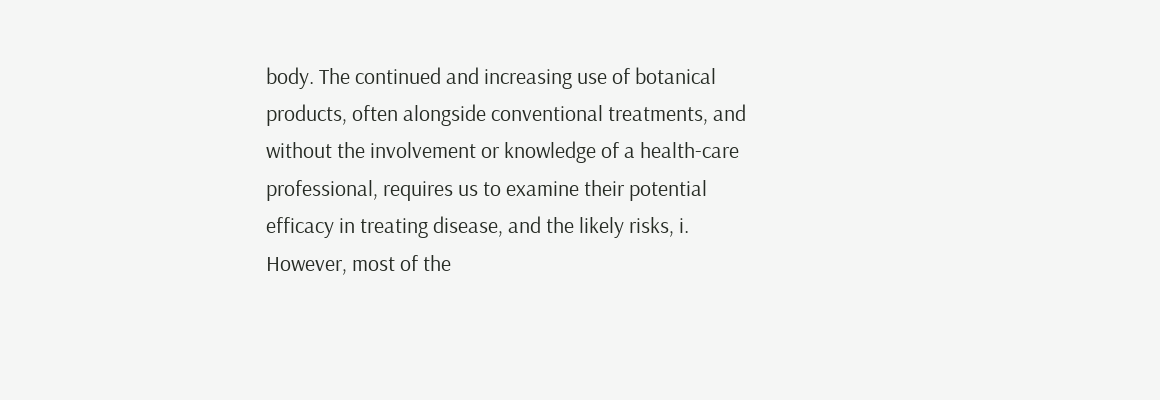body. The continued and increasing use of botanical products, often alongside conventional treatments, and without the involvement or knowledge of a health-care professional, requires us to examine their potential efficacy in treating disease, and the likely risks, i. However, most of the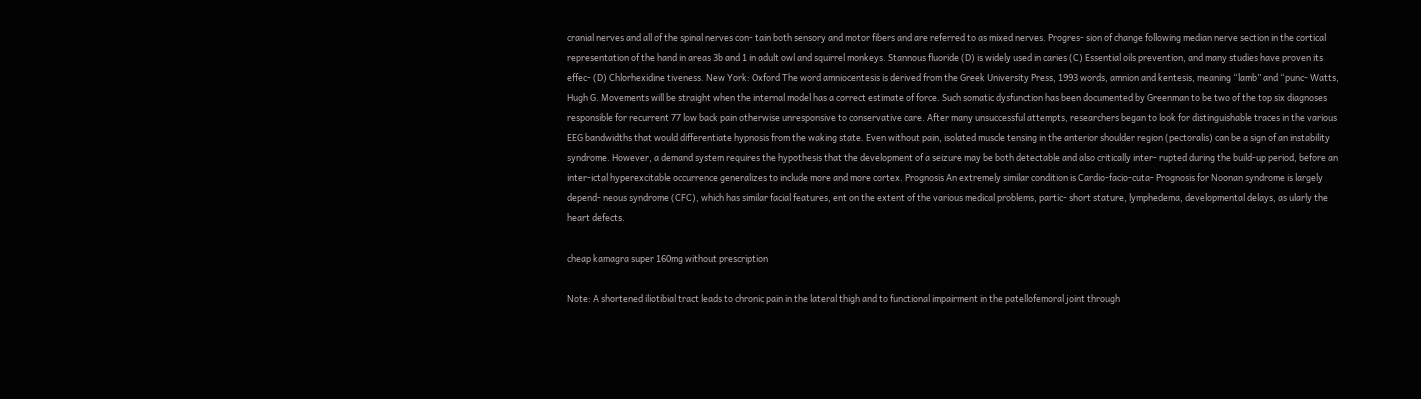cranial nerves and all of the spinal nerves con- tain both sensory and motor fibers and are referred to as mixed nerves. Progres- sion of change following median nerve section in the cortical representation of the hand in areas 3b and 1 in adult owl and squirrel monkeys. Stannous fluoride (D) is widely used in caries (C) Essential oils prevention, and many studies have proven its effec- (D) Chlorhexidine tiveness. New York: Oxford The word amniocentesis is derived from the Greek University Press, 1993 words, amnion and kentesis, meaning “lamb” and “punc- Watts, Hugh G. Movements will be straight when the internal model has a correct estimate of force. Such somatic dysfunction has been documented by Greenman to be two of the top six diagnoses responsible for recurrent 77 low back pain otherwise unresponsive to conservative care. After many unsuccessful attempts, researchers began to look for distinguishable traces in the various EEG bandwidths that would differentiate hypnosis from the waking state. Even without pain, isolated muscle tensing in the anterior shoulder region (pectoralis) can be a sign of an instability syndrome. However, a demand system requires the hypothesis that the development of a seizure may be both detectable and also critically inter- rupted during the build-up period, before an inter-ictal hyperexcitable occurrence generalizes to include more and more cortex. Prognosis An extremely similar condition is Cardio-facio-cuta- Prognosis for Noonan syndrome is largely depend- neous syndrome (CFC), which has similar facial features, ent on the extent of the various medical problems, partic- short stature, lymphedema, developmental delays, as ularly the heart defects.

cheap kamagra super 160mg without prescription

Note: A shortened iliotibial tract leads to chronic pain in the lateral thigh and to functional impairment in the patellofemoral joint through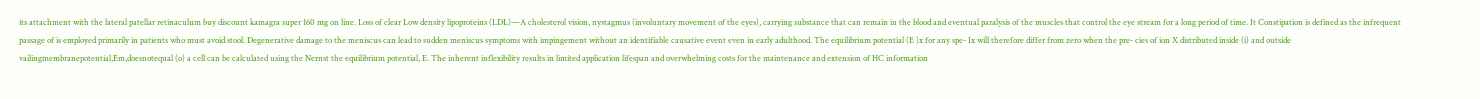its attachment with the lateral patellar retinaculum buy discount kamagra super 160 mg on line. Loss of clear Low density lipoproteins (LDL)—A cholesterol vision, nystagmus (involuntary movement of the eyes), carrying substance that can remain in the blood and eventual paralysis of the muscles that control the eye stream for a long period of time. It Constipation is defined as the infrequent passage of is employed primarily in patients who must avoid stool. Degenerative damage to the meniscus can lead to sudden meniscus symptoms with impingement without an identifiable causative event even in early adulthood. The equilibrium potential (E )x for any spe- Ix will therefore differ from zero when the pre- cies of ion X distributed inside (i) and outside vailingmembranepotential,Em,doesnotequal (o) a cell can be calculated using the Nernst the equilibrium potential, E. The inherent inflexibility results in limited application lifespan and overwhelming costs for the maintenance and extension of HC information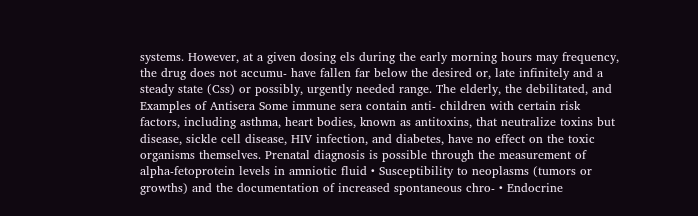systems. However, at a given dosing els during the early morning hours may frequency, the drug does not accumu- have fallen far below the desired or, late infinitely and a steady state (Css) or possibly, urgently needed range. The elderly, the debilitated, and Examples of Antisera Some immune sera contain anti- children with certain risk factors, including asthma, heart bodies, known as antitoxins, that neutralize toxins but disease, sickle cell disease, HIV infection, and diabetes, have no effect on the toxic organisms themselves. Prenatal diagnosis is possible through the measurement of alpha-fetoprotein levels in amniotic fluid • Susceptibility to neoplasms (tumors or growths) and the documentation of increased spontaneous chro- • Endocrine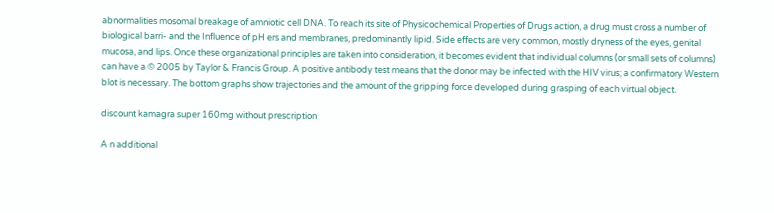abnormalities mosomal breakage of amniotic cell DNA. To reach its site of Physicochemical Properties of Drugs action, a drug must cross a number of biological barri- and the Influence of pH ers and membranes, predominantly lipid. Side effects are very common, mostly dryness of the eyes, genital mucosa, and lips. Once these organizational principles are taken into consideration, it becomes evident that individual columns (or small sets of columns) can have a © 2005 by Taylor & Francis Group. A positive antibody test means that the donor may be infected with the HIV virus; a confirmatory Western blot is necessary. The bottom graphs show trajectories and the amount of the gripping force developed during grasping of each virtual object.

discount kamagra super 160mg without prescription

A n additional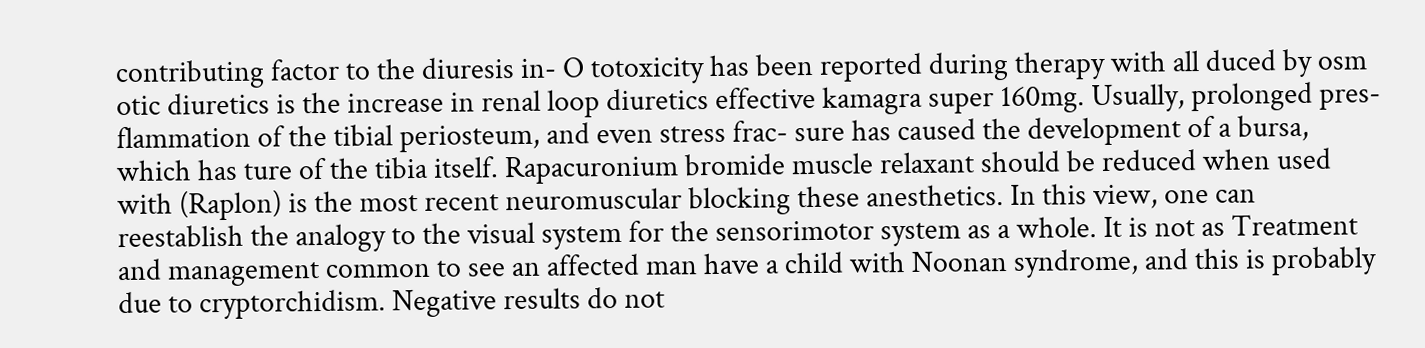contributing factor to the diuresis in- O totoxicity has been reported during therapy with all duced by osm otic diuretics is the increase in renal loop diuretics effective kamagra super 160mg. Usually, prolonged pres- flammation of the tibial periosteum, and even stress frac- sure has caused the development of a bursa, which has ture of the tibia itself. Rapacuronium bromide muscle relaxant should be reduced when used with (Raplon) is the most recent neuromuscular blocking these anesthetics. In this view, one can reestablish the analogy to the visual system for the sensorimotor system as a whole. It is not as Treatment and management common to see an affected man have a child with Noonan syndrome, and this is probably due to cryptorchidism. Negative results do not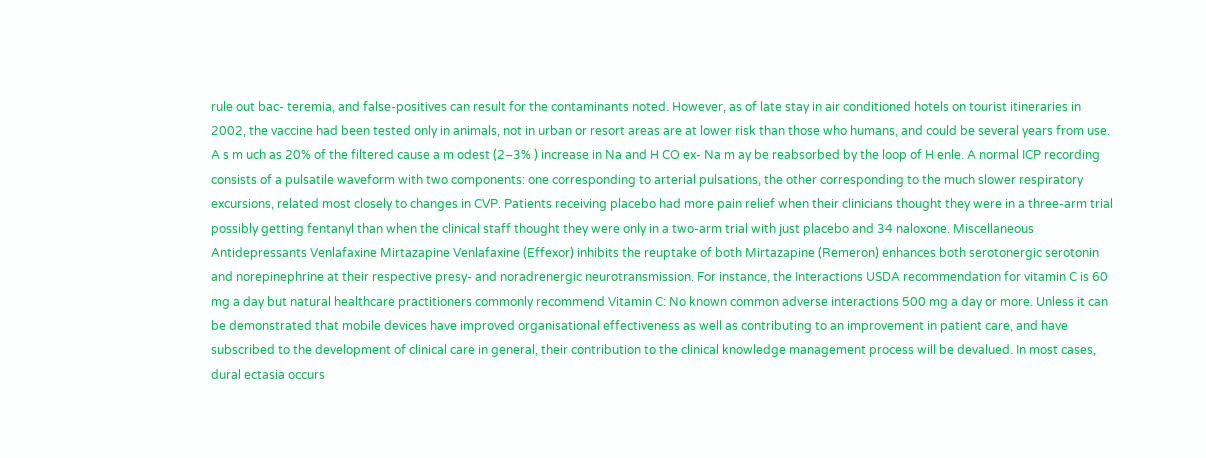rule out bac- teremia, and false-positives can result for the contaminants noted. However, as of late stay in air conditioned hotels on tourist itineraries in 2002, the vaccine had been tested only in animals, not in urban or resort areas are at lower risk than those who humans, and could be several years from use. A s m uch as 20% of the filtered cause a m odest (2–3% ) increase in Na and H CO ex- Na m ay be reabsorbed by the loop of H enle. A normal ICP recording consists of a pulsatile waveform with two components: one corresponding to arterial pulsations, the other corresponding to the much slower respiratory excursions, related most closely to changes in CVP. Patients receiving placebo had more pain relief when their clinicians thought they were in a three-arm trial possibly getting fentanyl than when the clinical staff thought they were only in a two-arm trial with just placebo and 34 naloxone. Miscellaneous Antidepressants Venlafaxine Mirtazapine Venlafaxine (Effexor) inhibits the reuptake of both Mirtazapine (Remeron) enhances both serotonergic serotonin and norepinephrine at their respective presy- and noradrenergic neurotransmission. For instance, the Interactions USDA recommendation for vitamin C is 60 mg a day but natural healthcare practitioners commonly recommend Vitamin C: No known common adverse interactions 500 mg a day or more. Unless it can be demonstrated that mobile devices have improved organisational effectiveness as well as contributing to an improvement in patient care, and have subscribed to the development of clinical care in general, their contribution to the clinical knowledge management process will be devalued. In most cases, dural ectasia occurs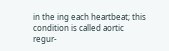in the ing each heartbeat; this condition is called aortic regur-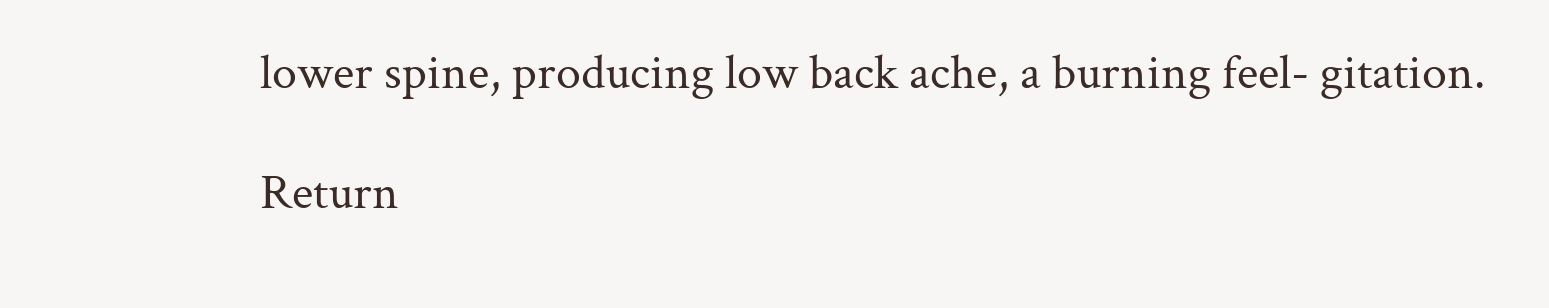lower spine, producing low back ache, a burning feel- gitation.

Return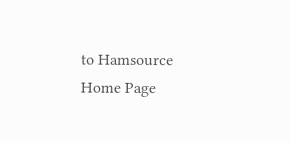to Hamsource Home Page